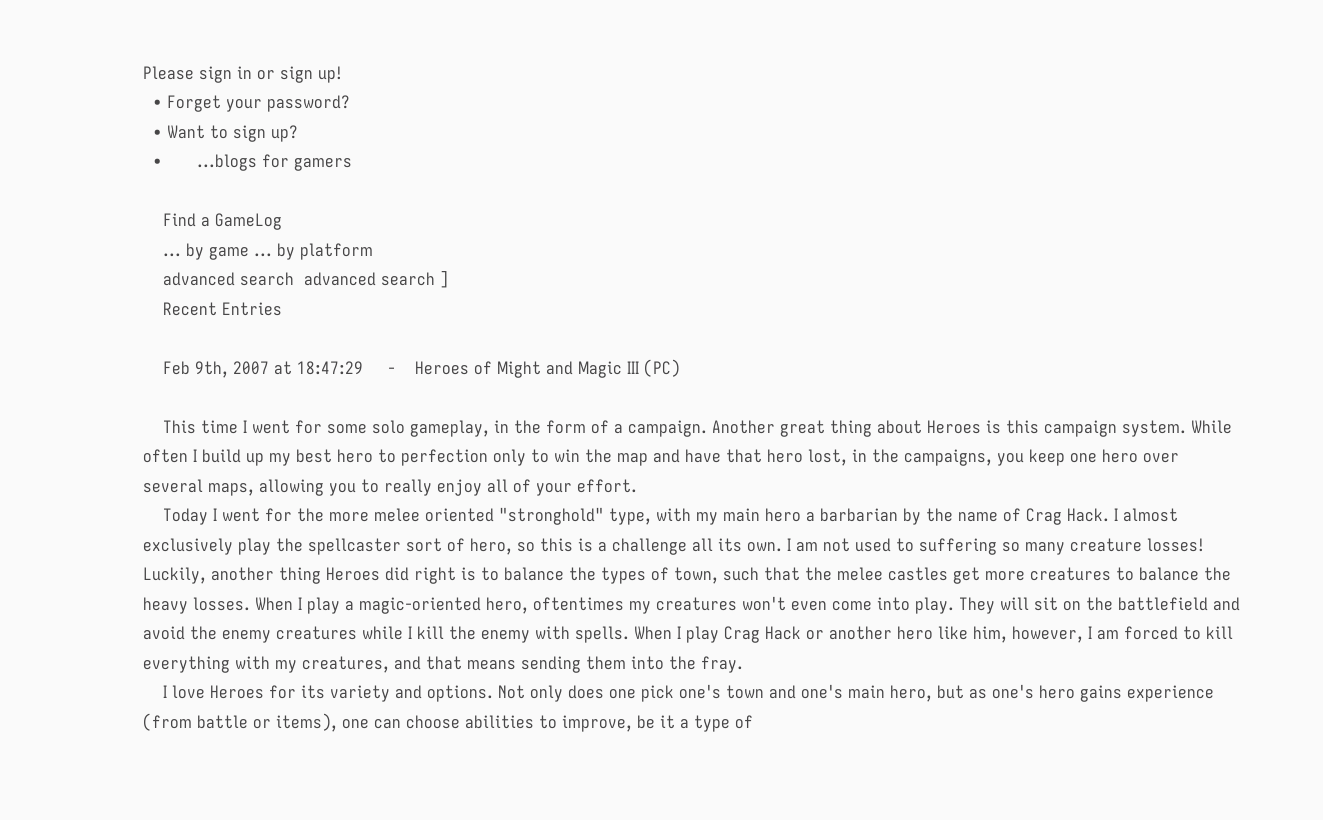Please sign in or sign up!
  • Forget your password?
  • Want to sign up?
  •       ...blogs for gamers

    Find a GameLog
    ... by game ... by platform
    advanced search  advanced search ]
    Recent Entries

    Feb 9th, 2007 at 18:47:29     -    Heroes of Might and Magic III (PC)

    This time I went for some solo gameplay, in the form of a campaign. Another great thing about Heroes is this campaign system. While often I build up my best hero to perfection only to win the map and have that hero lost, in the campaigns, you keep one hero over several maps, allowing you to really enjoy all of your effort.
    Today I went for the more melee oriented "stronghold" type, with my main hero a barbarian by the name of Crag Hack. I almost exclusively play the spellcaster sort of hero, so this is a challenge all its own. I am not used to suffering so many creature losses! Luckily, another thing Heroes did right is to balance the types of town, such that the melee castles get more creatures to balance the heavy losses. When I play a magic-oriented hero, oftentimes my creatures won't even come into play. They will sit on the battlefield and avoid the enemy creatures while I kill the enemy with spells. When I play Crag Hack or another hero like him, however, I am forced to kill everything with my creatures, and that means sending them into the fray.
    I love Heroes for its variety and options. Not only does one pick one's town and one's main hero, but as one's hero gains experience (from battle or items), one can choose abilities to improve, be it a type of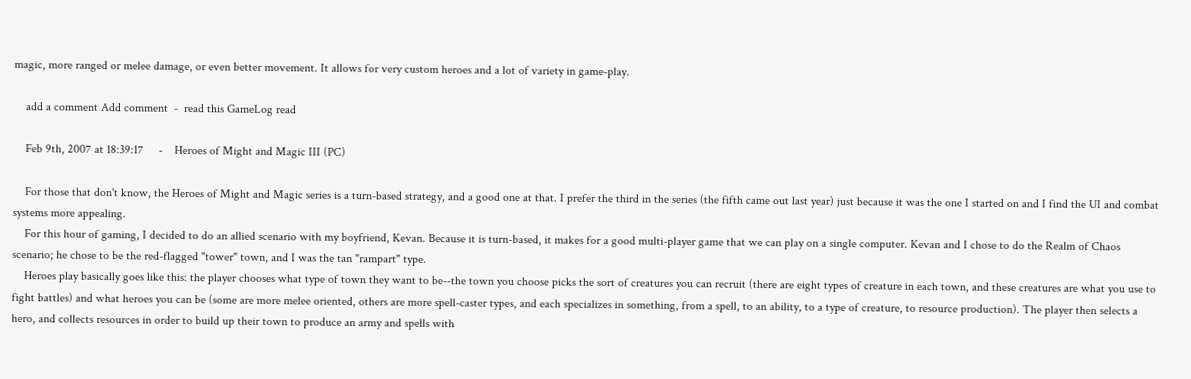magic, more ranged or melee damage, or even better movement. It allows for very custom heroes and a lot of variety in game-play.

    add a comment Add comment  -  read this GameLog read

    Feb 9th, 2007 at 18:39:17     -    Heroes of Might and Magic III (PC)

    For those that don't know, the Heroes of Might and Magic series is a turn-based strategy, and a good one at that. I prefer the third in the series (the fifth came out last year) just because it was the one I started on and I find the UI and combat systems more appealing.
    For this hour of gaming, I decided to do an allied scenario with my boyfriend, Kevan. Because it is turn-based, it makes for a good multi-player game that we can play on a single computer. Kevan and I chose to do the Realm of Chaos scenario; he chose to be the red-flagged "tower" town, and I was the tan "rampart" type.
    Heroes play basically goes like this: the player chooses what type of town they want to be--the town you choose picks the sort of creatures you can recruit (there are eight types of creature in each town, and these creatures are what you use to fight battles) and what heroes you can be (some are more melee oriented, others are more spell-caster types, and each specializes in something, from a spell, to an ability, to a type of creature, to resource production). The player then selects a hero, and collects resources in order to build up their town to produce an army and spells with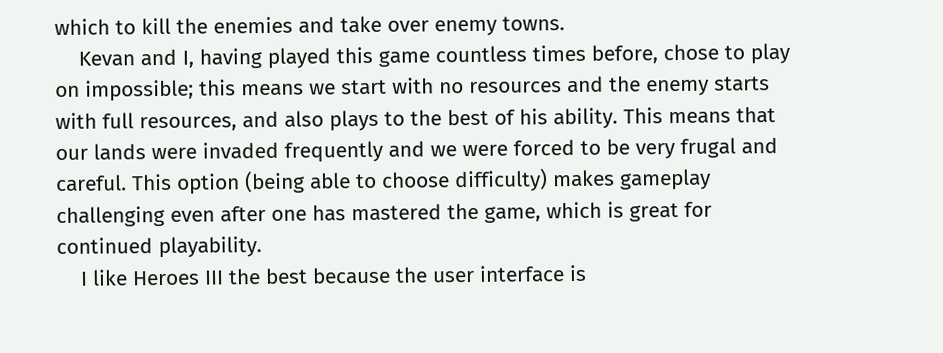which to kill the enemies and take over enemy towns.
    Kevan and I, having played this game countless times before, chose to play on impossible; this means we start with no resources and the enemy starts with full resources, and also plays to the best of his ability. This means that our lands were invaded frequently and we were forced to be very frugal and careful. This option (being able to choose difficulty) makes gameplay challenging even after one has mastered the game, which is great for continued playability.
    I like Heroes III the best because the user interface is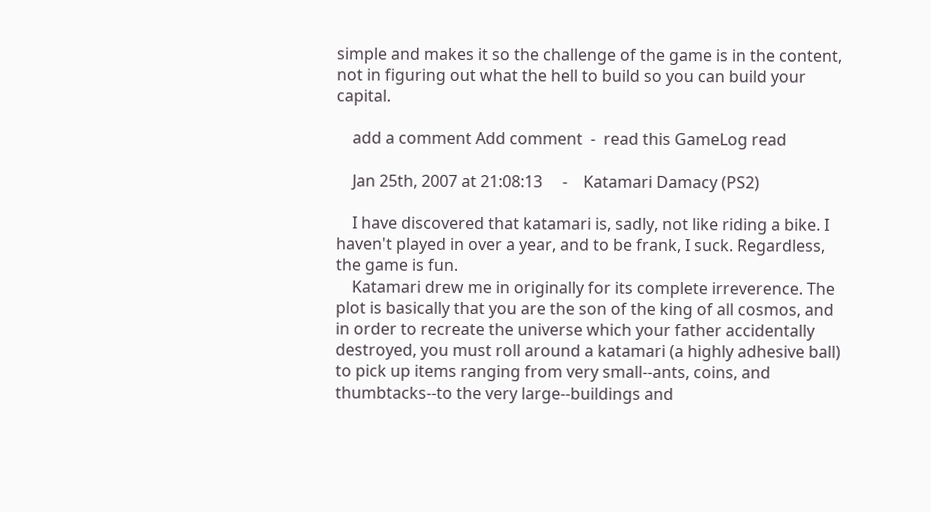simple and makes it so the challenge of the game is in the content, not in figuring out what the hell to build so you can build your capital.

    add a comment Add comment  -  read this GameLog read

    Jan 25th, 2007 at 21:08:13     -    Katamari Damacy (PS2)

    I have discovered that katamari is, sadly, not like riding a bike. I haven't played in over a year, and to be frank, I suck. Regardless, the game is fun.
    Katamari drew me in originally for its complete irreverence. The plot is basically that you are the son of the king of all cosmos, and in order to recreate the universe which your father accidentally destroyed, you must roll around a katamari (a highly adhesive ball) to pick up items ranging from very small--ants, coins, and thumbtacks--to the very large--buildings and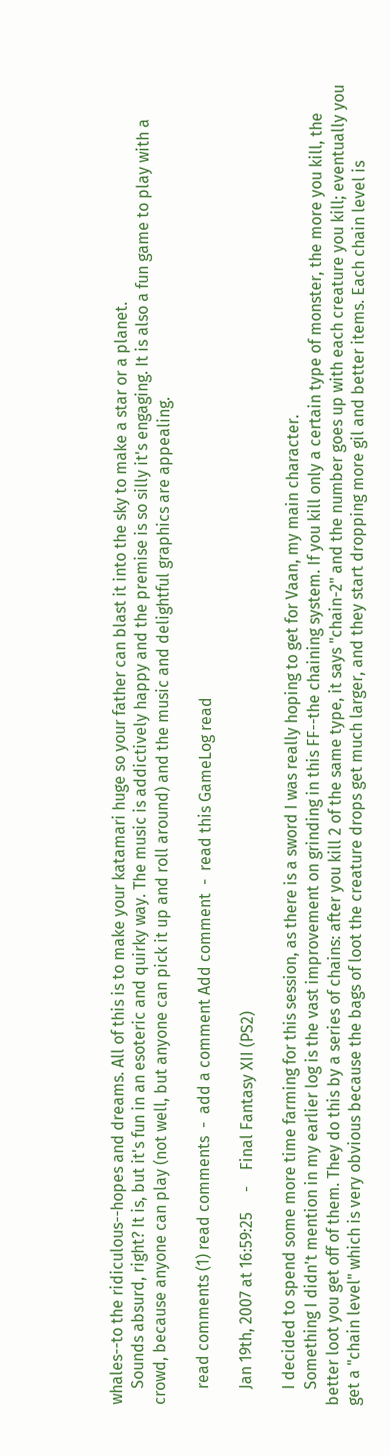whales--to the ridiculous--hopes and dreams. All of this is to make your katamari huge so your father can blast it into the sky to make a star or a planet.
    Sounds absurd, right? It is, but it's fun in an esoteric and quirky way. The music is addictively happy and the premise is so silly it's engaging. It is also a fun game to play with a crowd, because anyone can play (not well, but anyone can pick it up and roll around) and the music and delightful graphics are appealing.

    read comments (1) read comments  -  add a comment Add comment  -  read this GameLog read

    Jan 19th, 2007 at 16:59:25     -    Final Fantasy XII (PS2)

    I decided to spend some more time farming for this session, as there is a sword I was really hoping to get for Vaan, my main character.
    Something I didn't mention in my earlier log is the vast improvement on grinding in this FF--the chaining system. If you kill only a certain type of monster, the more you kill, the better loot you get off of them. They do this by a series of chains: after you kill 2 of the same type, it says "chain-2" and the number goes up with each creature you kill; eventually you get a "chain level" which is very obvious because the bags of loot the creature drops get much larger, and they start dropping more gil and better items. Each chain level is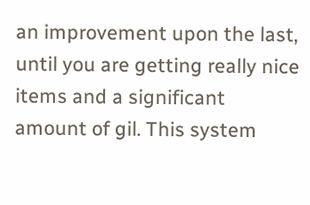an improvement upon the last, until you are getting really nice items and a significant amount of gil. This system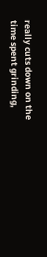really cuts down on the time spent grinding,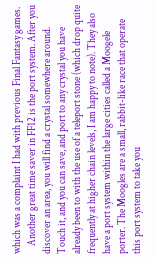which was a complaint I had with previous Final Fantasy games.
    Another great time saver in FF12 is the port system. After you discover an area, you will find a crystal somewhere around. Touch it, and you can save, and port to any crystal you have already been to with the use of a teleport stone (which drop quite frequently at higher chain levels, I am happy to note). They also have a port system within the large cities called a Moogele porter. The Moogles are a small, rabbit-like race that operate this port system to take you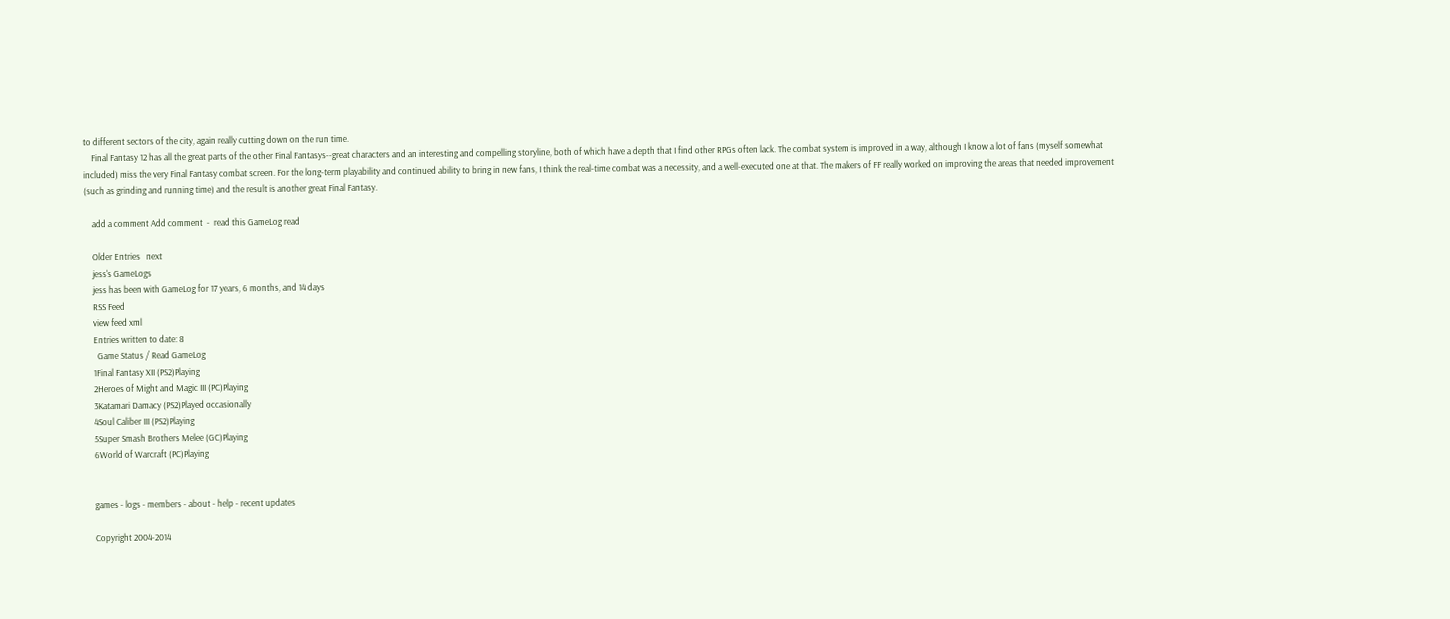to different sectors of the city, again really cutting down on the run time.
    Final Fantasy 12 has all the great parts of the other Final Fantasys--great characters and an interesting and compelling storyline, both of which have a depth that I find other RPGs often lack. The combat system is improved in a way, although I know a lot of fans (myself somewhat included) miss the very Final Fantasy combat screen. For the long-term playability and continued ability to bring in new fans, I think the real-time combat was a necessity, and a well-executed one at that. The makers of FF really worked on improving the areas that needed improvement (such as grinding and running time) and the result is another great Final Fantasy.

    add a comment Add comment  -  read this GameLog read

    Older Entries   next
    jess's GameLogs
    jess has been with GameLog for 17 years, 6 months, and 14 days
    RSS Feed
    view feed xml
    Entries written to date: 8
      Game Status / Read GameLog
    1Final Fantasy XII (PS2)Playing
    2Heroes of Might and Magic III (PC)Playing
    3Katamari Damacy (PS2)Played occasionally
    4Soul Caliber III (PS2)Playing
    5Super Smash Brothers Melee (GC)Playing
    6World of Warcraft (PC)Playing


    games - logs - members - about - help - recent updates

    Copyright 2004-2014